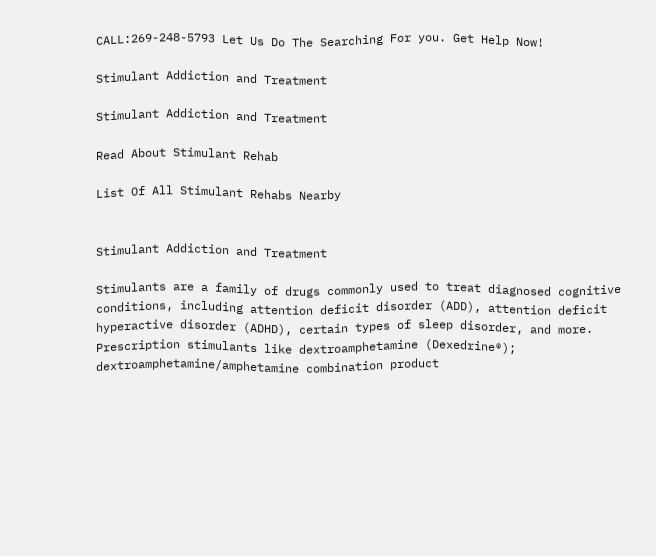CALL:269-248-5793 Let Us Do The Searching For you. Get Help Now!

Stimulant Addiction and Treatment

Stimulant Addiction and Treatment

Read About Stimulant Rehab

List Of All Stimulant Rehabs Nearby


Stimulant Addiction and Treatment

Stimulants are a family of drugs commonly used to treat diagnosed cognitive conditions, including attention deficit disorder (ADD), attention deficit hyperactive disorder (ADHD), certain types of sleep disorder, and more. Prescription stimulants like dextroamphetamine (Dexedrine®); dextroamphetamine/amphetamine combination product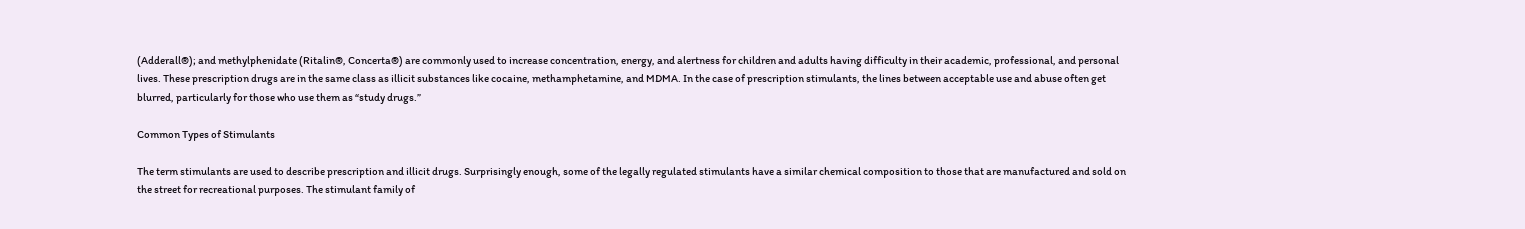(Adderall®); and methylphenidate (Ritalin®, Concerta®) are commonly used to increase concentration, energy, and alertness for children and adults having difficulty in their academic, professional, and personal lives. These prescription drugs are in the same class as illicit substances like cocaine, methamphetamine, and MDMA. In the case of prescription stimulants, the lines between acceptable use and abuse often get blurred, particularly for those who use them as “study drugs.”

Common Types of Stimulants

The term stimulants are used to describe prescription and illicit drugs. Surprisingly enough, some of the legally regulated stimulants have a similar chemical composition to those that are manufactured and sold on the street for recreational purposes. The stimulant family of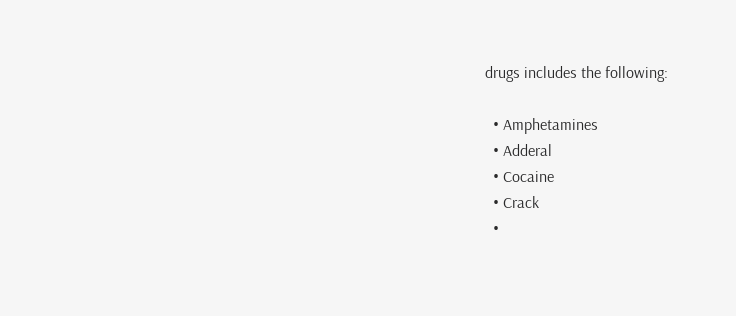drugs includes the following:

  • Amphetamines
  • Adderal
  • Cocaine
  • Crack
  •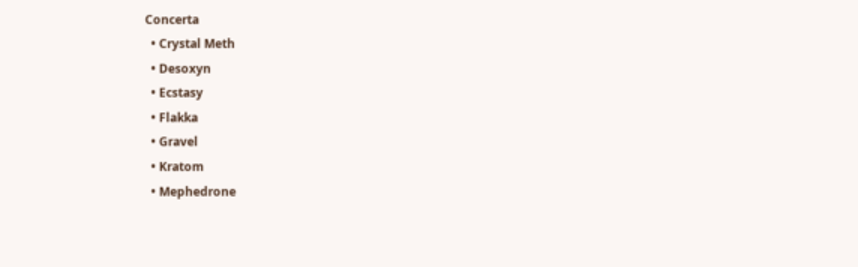Concerta
  • Crystal Meth
  • Desoxyn
  • Ecstasy
  • Flakka
  • Gravel
  • Kratom
  • Mephedrone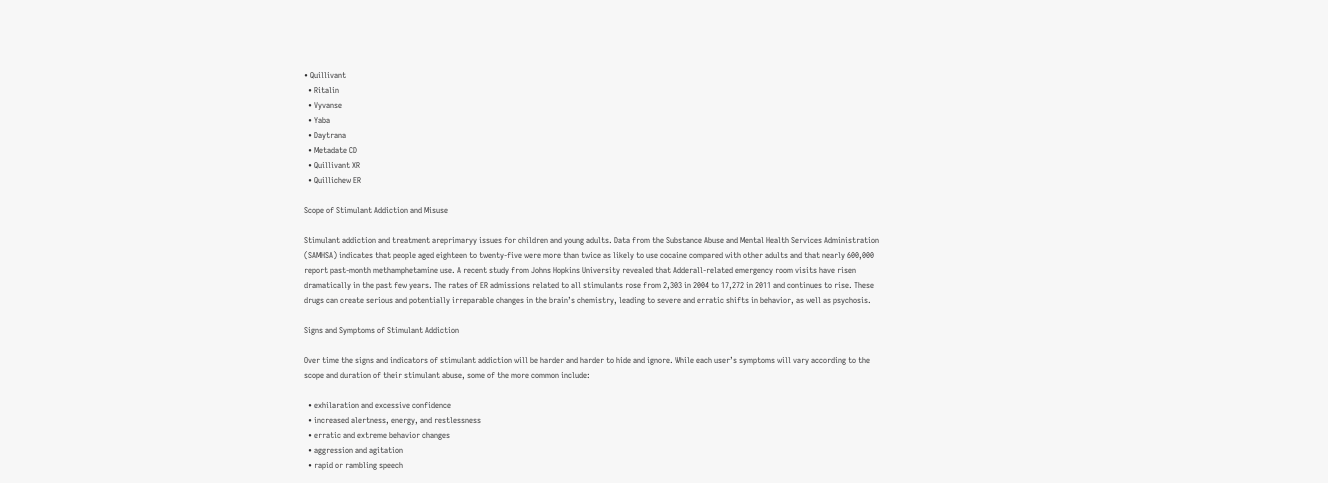• Quillivant
  • Ritalin
  • Vyvanse
  • Yaba
  • Daytrana
  • Metadate CD
  • Quillivant XR
  • Quillichew ER

Scope of Stimulant Addiction and Misuse

Stimulant addiction and treatment areprimaryy issues for children and young adults. Data from the Substance Abuse and Mental Health Services Administration (SAMHSA) indicates that people aged eighteen to twenty-five were more than twice as likely to use cocaine compared with other adults and that nearly 600,000 report past-month methamphetamine use. A recent study from Johns Hopkins University revealed that Adderall-related emergency room visits have risen dramatically in the past few years. The rates of ER admissions related to all stimulants rose from 2,303 in 2004 to 17,272 in 2011 and continues to rise. These drugs can create serious and potentially irreparable changes in the brain’s chemistry, leading to severe and erratic shifts in behavior, as well as psychosis.

Signs and Symptoms of Stimulant Addiction

Over time the signs and indicators of stimulant addiction will be harder and harder to hide and ignore. While each user’s symptoms will vary according to the scope and duration of their stimulant abuse, some of the more common include:

  • exhilaration and excessive confidence
  • increased alertness, energy, and restlessness
  • erratic and extreme behavior changes
  • aggression and agitation
  • rapid or rambling speech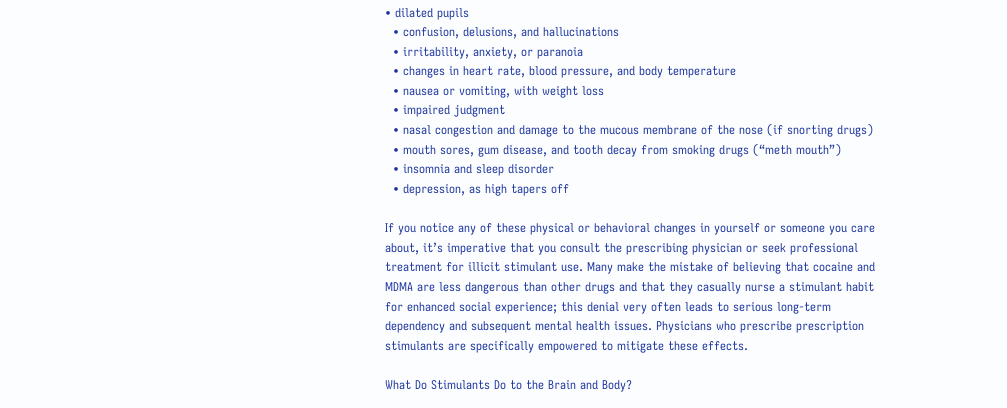• dilated pupils
  • confusion, delusions, and hallucinations
  • irritability, anxiety, or paranoia
  • changes in heart rate, blood pressure, and body temperature
  • nausea or vomiting, with weight loss
  • impaired judgment
  • nasal congestion and damage to the mucous membrane of the nose (if snorting drugs)
  • mouth sores, gum disease, and tooth decay from smoking drugs (“meth mouth”)
  • insomnia and sleep disorder
  • depression, as high tapers off

If you notice any of these physical or behavioral changes in yourself or someone you care about, it’s imperative that you consult the prescribing physician or seek professional treatment for illicit stimulant use. Many make the mistake of believing that cocaine and MDMA are less dangerous than other drugs and that they casually nurse a stimulant habit for enhanced social experience; this denial very often leads to serious long-term dependency and subsequent mental health issues. Physicians who prescribe prescription stimulants are specifically empowered to mitigate these effects.

What Do Stimulants Do to the Brain and Body?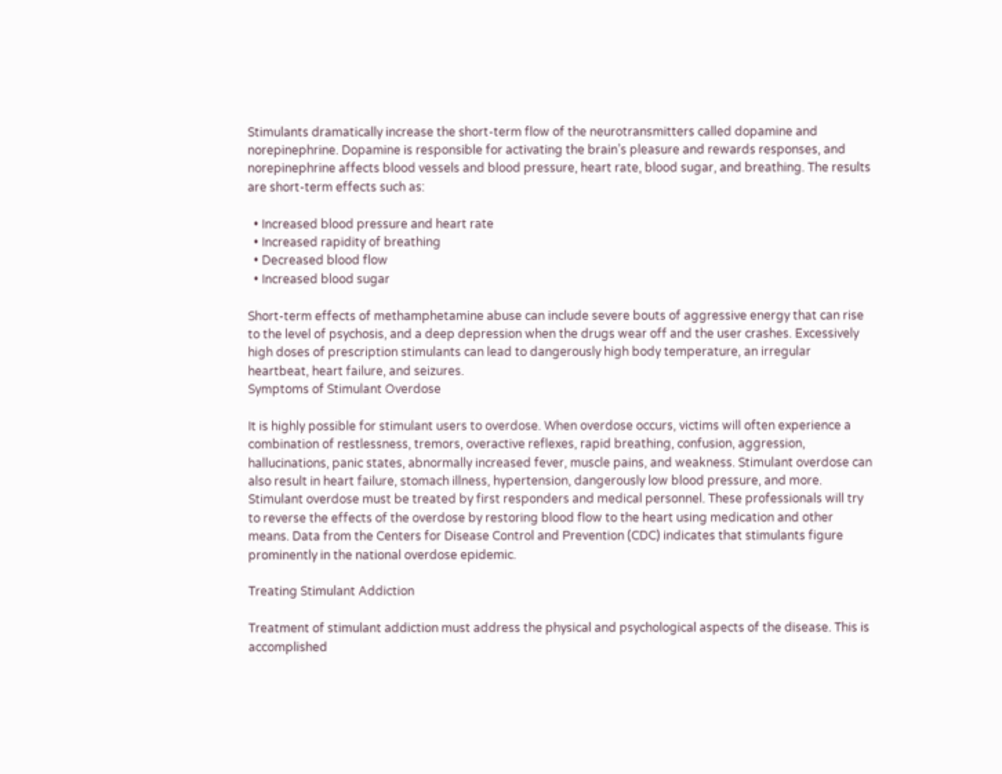Stimulants dramatically increase the short-term flow of the neurotransmitters called dopamine and norepinephrine. Dopamine is responsible for activating the brain’s pleasure and rewards responses, and norepinephrine affects blood vessels and blood pressure, heart rate, blood sugar, and breathing. The results are short-term effects such as:

  • Increased blood pressure and heart rate
  • Increased rapidity of breathing
  • Decreased blood flow
  • Increased blood sugar

Short-term effects of methamphetamine abuse can include severe bouts of aggressive energy that can rise to the level of psychosis, and a deep depression when the drugs wear off and the user crashes. Excessively high doses of prescription stimulants can lead to dangerously high body temperature, an irregular heartbeat, heart failure, and seizures.
Symptoms of Stimulant Overdose

It is highly possible for stimulant users to overdose. When overdose occurs, victims will often experience a combination of restlessness, tremors, overactive reflexes, rapid breathing, confusion, aggression, hallucinations, panic states, abnormally increased fever, muscle pains, and weakness. Stimulant overdose can also result in heart failure, stomach illness, hypertension, dangerously low blood pressure, and more. Stimulant overdose must be treated by first responders and medical personnel. These professionals will try to reverse the effects of the overdose by restoring blood flow to the heart using medication and other means. Data from the Centers for Disease Control and Prevention (CDC) indicates that stimulants figure prominently in the national overdose epidemic.

Treating Stimulant Addiction

Treatment of stimulant addiction must address the physical and psychological aspects of the disease. This is accomplished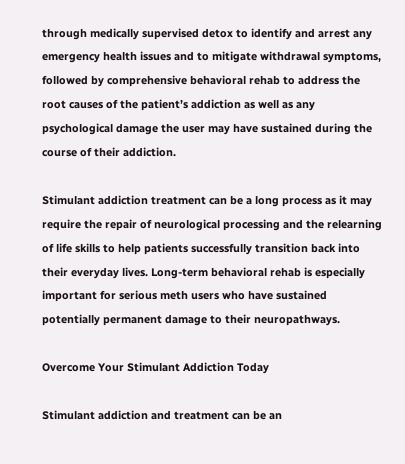through medically supervised detox to identify and arrest any emergency health issues and to mitigate withdrawal symptoms, followed by comprehensive behavioral rehab to address the root causes of the patient’s addiction as well as any psychological damage the user may have sustained during the course of their addiction.

Stimulant addiction treatment can be a long process as it may require the repair of neurological processing and the relearning of life skills to help patients successfully transition back into their everyday lives. Long-term behavioral rehab is especially important for serious meth users who have sustained potentially permanent damage to their neuropathways.

Overcome Your Stimulant Addiction Today

Stimulant addiction and treatment can be an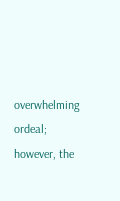overwhelming ordeal; however, the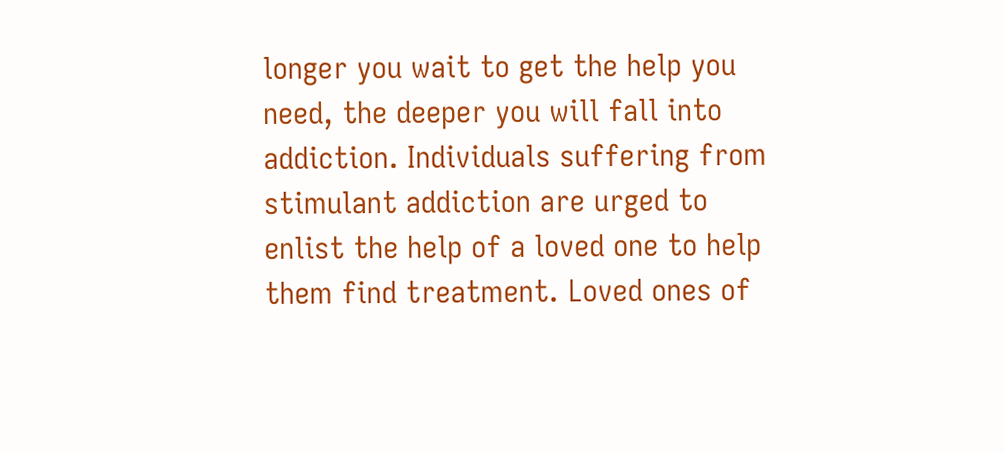longer you wait to get the help you need, the deeper you will fall into addiction. Individuals suffering from stimulant addiction are urged to enlist the help of a loved one to help them find treatment. Loved ones of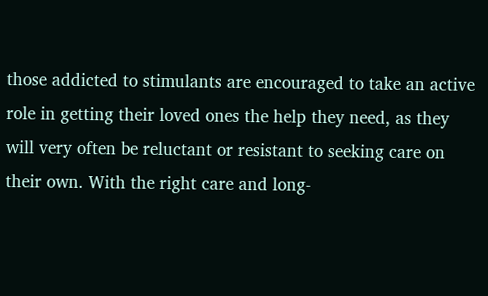those addicted to stimulants are encouraged to take an active role in getting their loved ones the help they need, as they will very often be reluctant or resistant to seeking care on their own. With the right care and long-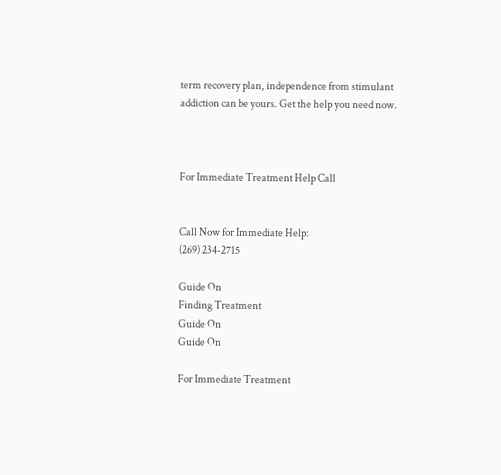term recovery plan, independence from stimulant addiction can be yours. Get the help you need now.



For Immediate Treatment Help Call


Call Now for Immediate Help:
(269) 234-2715

Guide On
Finding Treatment
Guide On
Guide On

For Immediate Treatment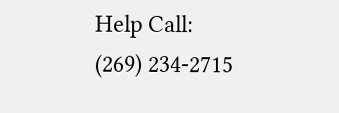Help Call:
(269) 234-2715